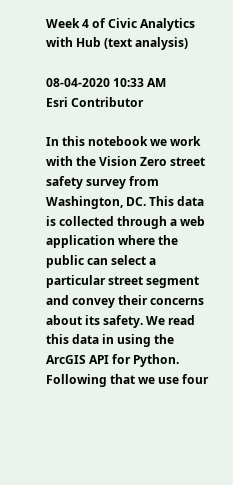Week 4 of Civic Analytics with Hub (text analysis)

08-04-2020 10:33 AM
Esri Contributor

In this notebook we work with the Vision Zero street safety survey from Washington, DC. This data is collected through a web application where the public can select a particular street segment and convey their concerns about its safety. We read this data in using the ArcGIS API for Python. Following that we use four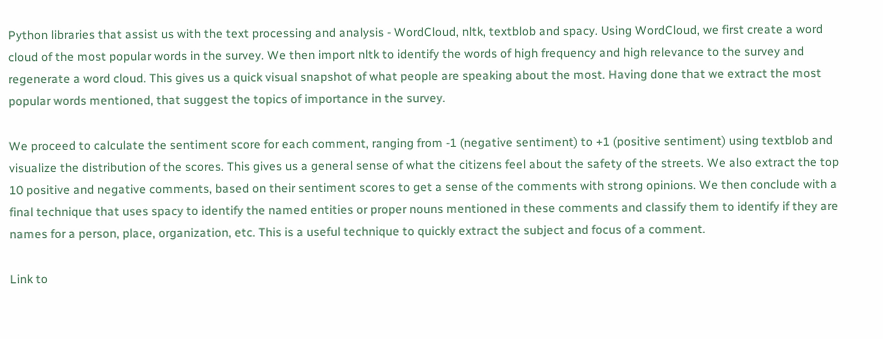Python libraries that assist us with the text processing and analysis - WordCloud, nltk, textblob and spacy. Using WordCloud, we first create a word cloud of the most popular words in the survey. We then import nltk to identify the words of high frequency and high relevance to the survey and regenerate a word cloud. This gives us a quick visual snapshot of what people are speaking about the most. Having done that we extract the most popular words mentioned, that suggest the topics of importance in the survey.

We proceed to calculate the sentiment score for each comment, ranging from -1 (negative sentiment) to +1 (positive sentiment) using textblob and visualize the distribution of the scores. This gives us a general sense of what the citizens feel about the safety of the streets. We also extract the top 10 positive and negative comments, based on their sentiment scores to get a sense of the comments with strong opinions. We then conclude with a final technique that uses spacy to identify the named entities or proper nouns mentioned in these comments and classify them to identify if they are names for a person, place, organization, etc. This is a useful technique to quickly extract the subject and focus of a comment.

Link to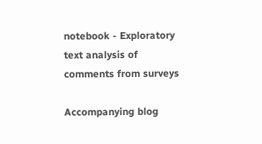notebook - Exploratory text analysis of comments from surveys

Accompanying blog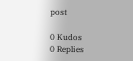post

0 Kudos
0 Replies